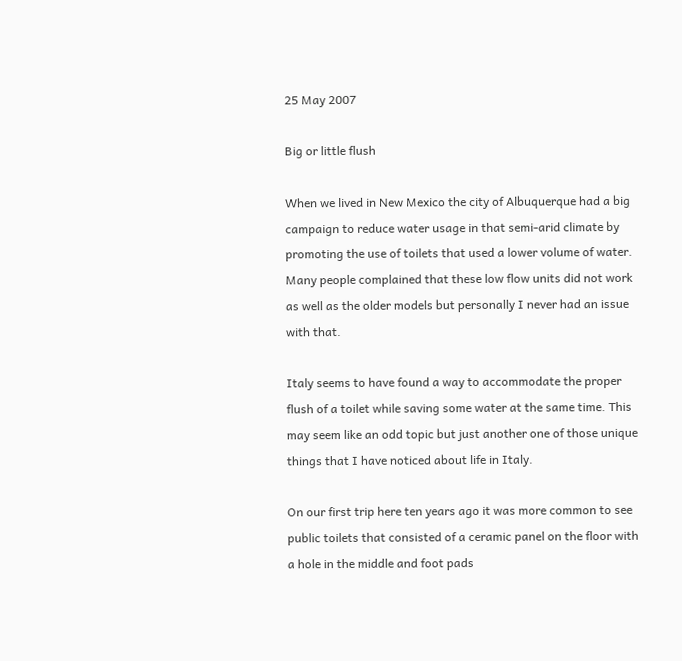25 May 2007

Big or little flush

When we lived in New Mexico the city of Albuquerque had a big campaign to reduce water usage in that semi-arid climate by promoting the use of toilets that used a lower volume of water. Many people complained that these low flow units did not work as well as the older models but personally I never had an issue with that.

Italy seems to have found a way to accommodate the proper flush of a toilet while saving some water at the same time. This may seem like an odd topic but just another one of those unique things that I have noticed about life in Italy.

On our first trip here ten years ago it was more common to see public toilets that consisted of a ceramic panel on the floor with a hole in the middle and foot pads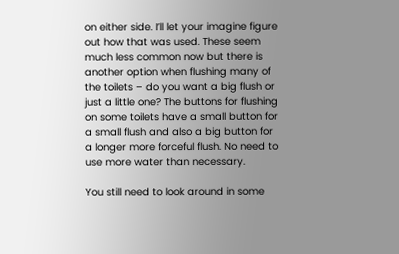on either side. I’ll let your imagine figure out how that was used. These seem much less common now but there is another option when flushing many of the toilets – do you want a big flush or just a little one? The buttons for flushing on some toilets have a small button for a small flush and also a big button for a longer more forceful flush. No need to use more water than necessary.

You still need to look around in some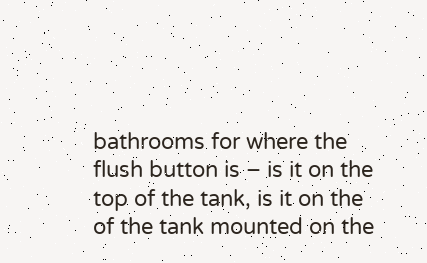bathrooms for where the flush button is – is it on the top of the tank, is it on the of the tank mounted on the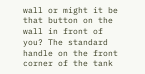wall or might it be that button on the wall in front of you? The standard handle on the front corner of the tank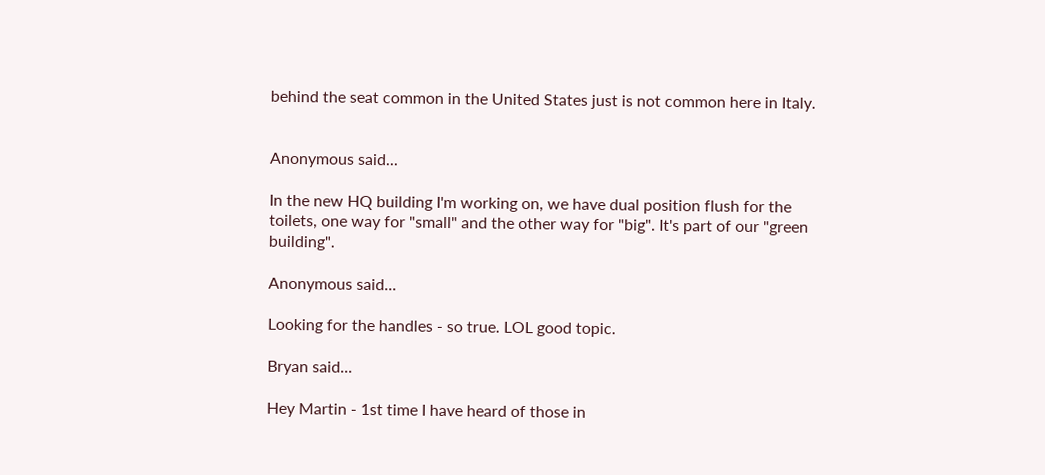behind the seat common in the United States just is not common here in Italy.


Anonymous said...

In the new HQ building I'm working on, we have dual position flush for the toilets, one way for "small" and the other way for "big". It's part of our "green building".

Anonymous said...

Looking for the handles - so true. LOL good topic.

Bryan said...

Hey Martin - 1st time I have heard of those in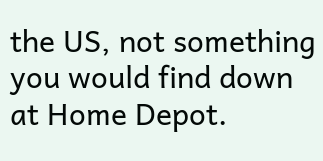the US, not something you would find down at Home Depot.